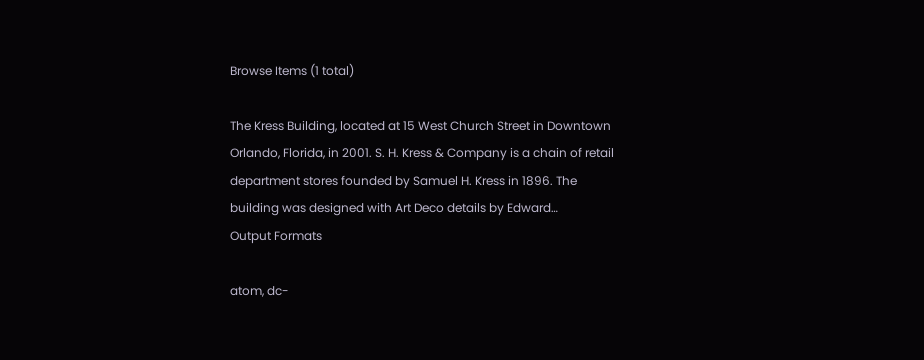Browse Items (1 total)

The Kress Building, located at 15 West Church Street in Downtown Orlando, Florida, in 2001. S. H. Kress & Company is a chain of retail department stores founded by Samuel H. Kress in 1896. The building was designed with Art Deco details by Edward…
Output Formats

atom, dc-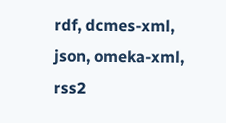rdf, dcmes-xml, json, omeka-xml, rss2